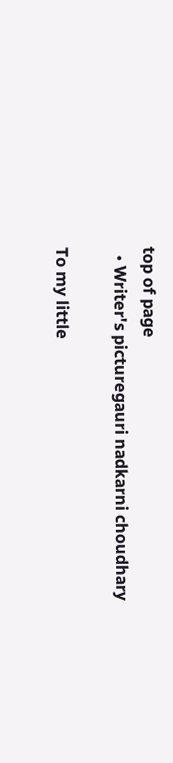top of page
  • Writer's picturegauri nadkarni choudhary

To my little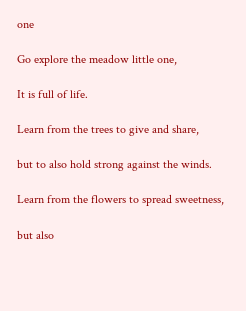one

Go explore the meadow little one,

It is full of life.

Learn from the trees to give and share,

but to also hold strong against the winds.

Learn from the flowers to spread sweetness,

but also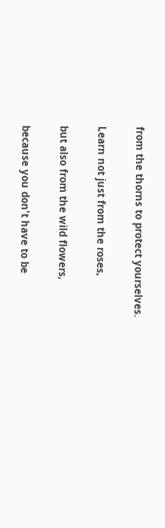from the thorns to protect yourselves.

Learn not just from the roses,

but also from the wild flowers,

because you don't have to be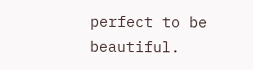perfect to be beautiful.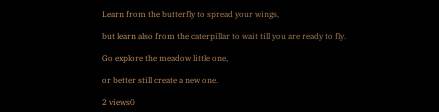Learn from the butterfly to spread your wings,

but learn also from the caterpillar to wait till you are ready to fly.

Go explore the meadow little one,

or better still create a new one.

2 views0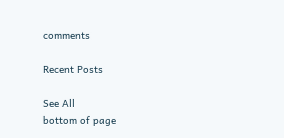comments

Recent Posts

See All
bottom of page